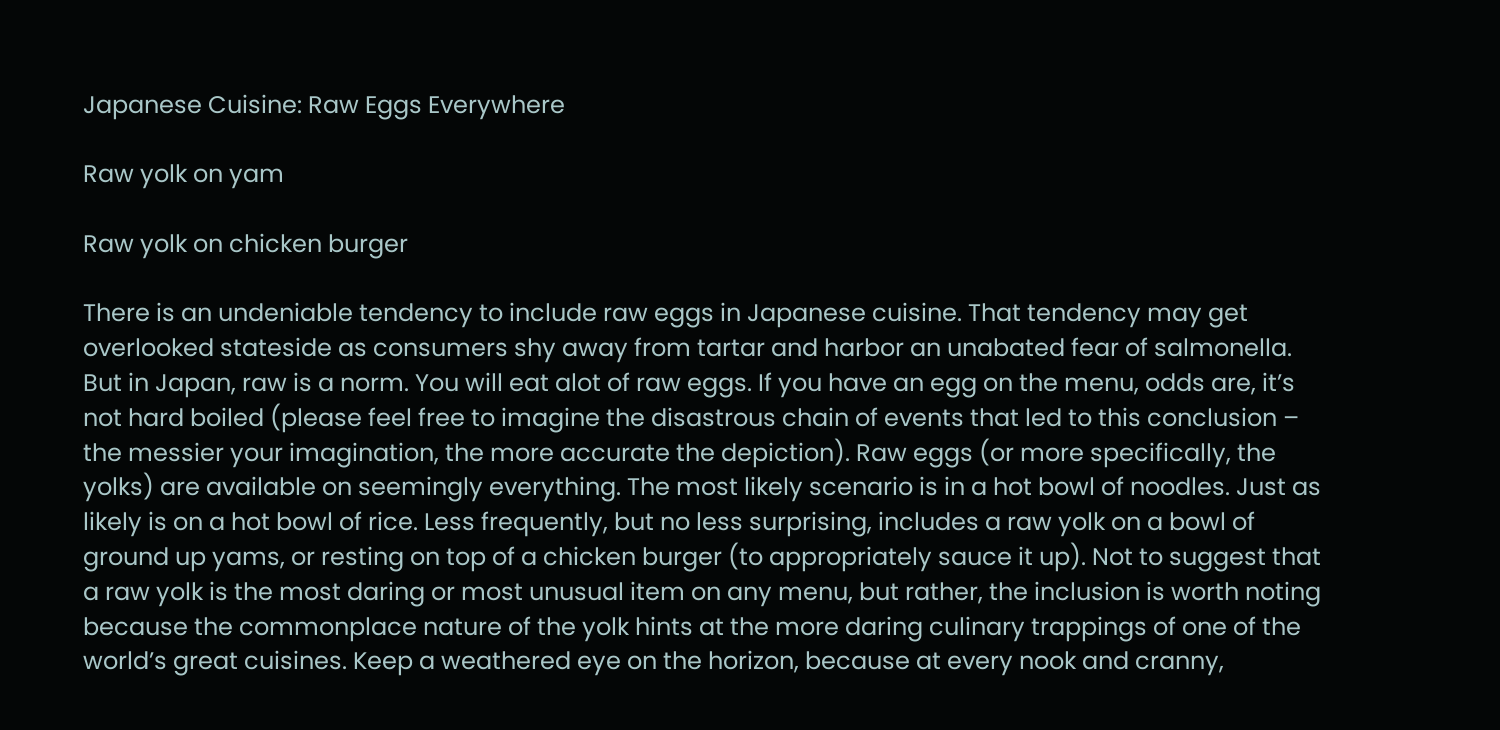Japanese Cuisine: Raw Eggs Everywhere

Raw yolk on yam

Raw yolk on chicken burger

There is an undeniable tendency to include raw eggs in Japanese cuisine. That tendency may get overlooked stateside as consumers shy away from tartar and harbor an unabated fear of salmonella.  But in Japan, raw is a norm. You will eat alot of raw eggs. If you have an egg on the menu, odds are, it’s not hard boiled (please feel free to imagine the disastrous chain of events that led to this conclusion – the messier your imagination, the more accurate the depiction). Raw eggs (or more specifically, the yolks) are available on seemingly everything. The most likely scenario is in a hot bowl of noodles. Just as likely is on a hot bowl of rice. Less frequently, but no less surprising, includes a raw yolk on a bowl of ground up yams, or resting on top of a chicken burger (to appropriately sauce it up). Not to suggest that a raw yolk is the most daring or most unusual item on any menu, but rather, the inclusion is worth noting because the commonplace nature of the yolk hints at the more daring culinary trappings of one of the world’s great cuisines. Keep a weathered eye on the horizon, because at every nook and cranny,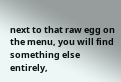next to that raw egg on the menu, you will find something else entirely,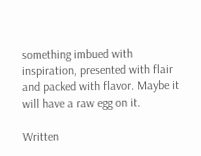something imbued with inspiration, presented with flair and packed with flavor. Maybe it will have a raw egg on it.

Written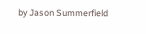by Jason Summerfield